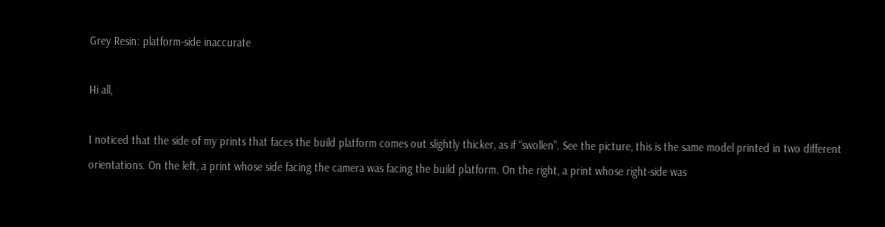Grey Resin: platform-side inaccurate

Hi all,

I noticed that the side of my prints that faces the build platform comes out slightly thicker, as if “swollen”. See the picture, this is the same model printed in two different orientations. On the left, a print whose side facing the camera was facing the build platform. On the right, a print whose right-side was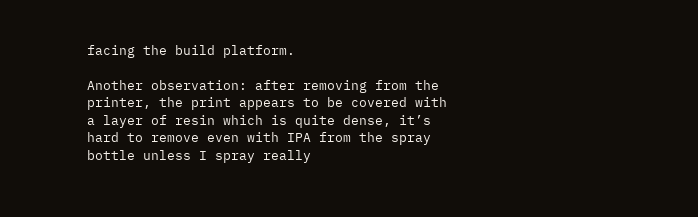facing the build platform.

Another observation: after removing from the printer, the print appears to be covered with a layer of resin which is quite dense, it’s hard to remove even with IPA from the spray bottle unless I spray really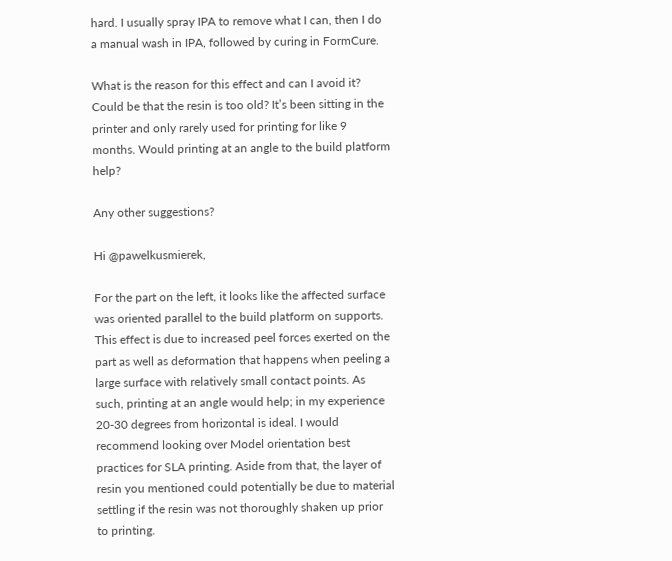hard. I usually spray IPA to remove what I can, then I do a manual wash in IPA, followed by curing in FormCure.

What is the reason for this effect and can I avoid it? Could be that the resin is too old? It’s been sitting in the printer and only rarely used for printing for like 9 months. Would printing at an angle to the build platform help?

Any other suggestions?

Hi @pawelkusmierek,

For the part on the left, it looks like the affected surface was oriented parallel to the build platform on supports. This effect is due to increased peel forces exerted on the part as well as deformation that happens when peeling a large surface with relatively small contact points. As such, printing at an angle would help; in my experience 20-30 degrees from horizontal is ideal. I would recommend looking over Model orientation best practices for SLA printing. Aside from that, the layer of resin you mentioned could potentially be due to material settling if the resin was not thoroughly shaken up prior to printing.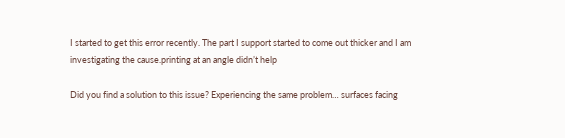I started to get this error recently. The part I support started to come out thicker and I am investigating the cause.printing at an angle didn’t help

Did you find a solution to this issue? Experiencing the same problem… surfaces facing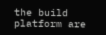the build platform are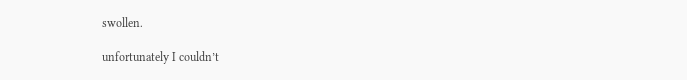swollen.

unfortunately I couldn’t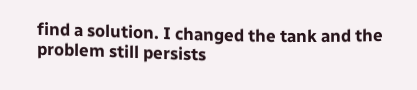find a solution. I changed the tank and the problem still persists